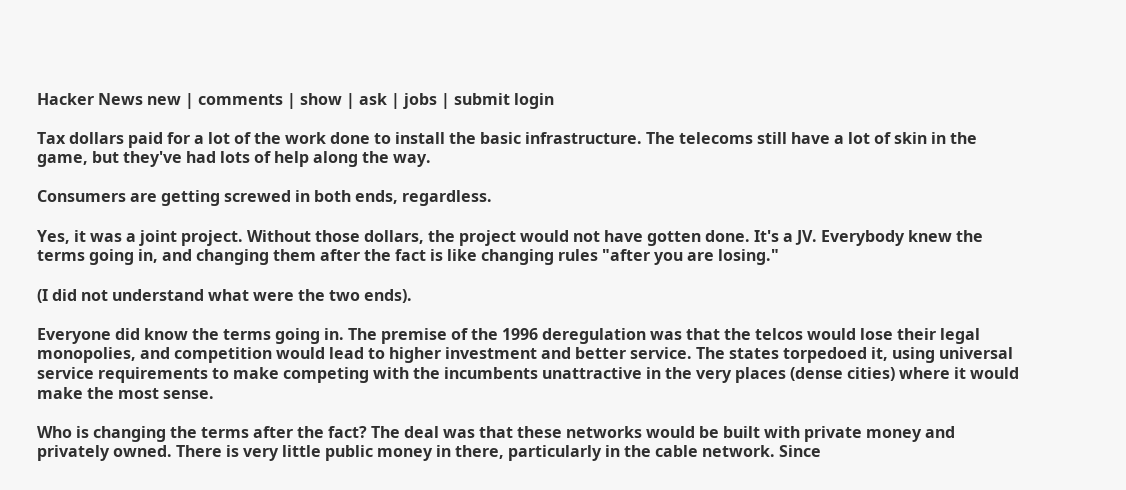Hacker News new | comments | show | ask | jobs | submit login

Tax dollars paid for a lot of the work done to install the basic infrastructure. The telecoms still have a lot of skin in the game, but they've had lots of help along the way.

Consumers are getting screwed in both ends, regardless.

Yes, it was a joint project. Without those dollars, the project would not have gotten done. It's a JV. Everybody knew the terms going in, and changing them after the fact is like changing rules "after you are losing."

(I did not understand what were the two ends).

Everyone did know the terms going in. The premise of the 1996 deregulation was that the telcos would lose their legal monopolies, and competition would lead to higher investment and better service. The states torpedoed it, using universal service requirements to make competing with the incumbents unattractive in the very places (dense cities) where it would make the most sense.

Who is changing the terms after the fact? The deal was that these networks would be built with private money and privately owned. There is very little public money in there, particularly in the cable network. Since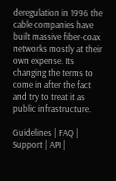deregulation in 1996 the cable companies have built massive fiber-coax networks mostly at their own expense. Its changing the terms to come in after the fact and try to treat it as public infrastructure.

Guidelines | FAQ | Support | API |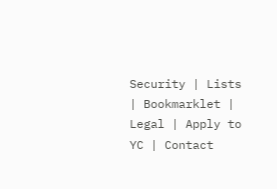Security | Lists | Bookmarklet | Legal | Apply to YC | Contact